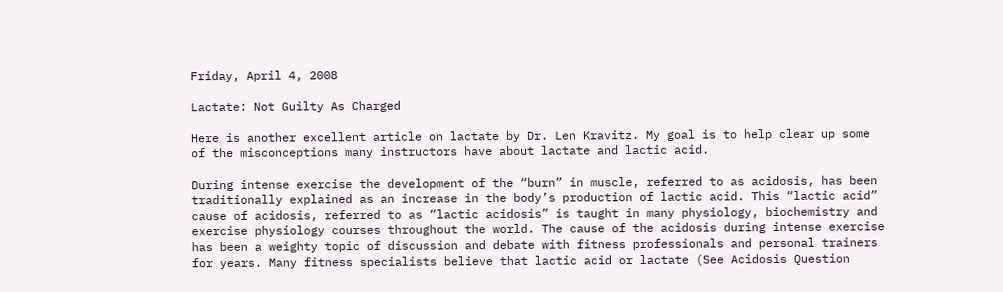Friday, April 4, 2008

Lactate: Not Guilty As Charged

Here is another excellent article on lactate by Dr. Len Kravitz. My goal is to help clear up some of the misconceptions many instructors have about lactate and lactic acid.

During intense exercise the development of the “burn” in muscle, referred to as acidosis, has been traditionally explained as an increase in the body’s production of lactic acid. This “lactic acid” cause of acidosis, referred to as “lactic acidosis” is taught in many physiology, biochemistry and exercise physiology courses throughout the world. The cause of the acidosis during intense exercise has been a weighty topic of discussion and debate with fitness professionals and personal trainers for years. Many fitness specialists believe that lactic acid or lactate (See Acidosis Question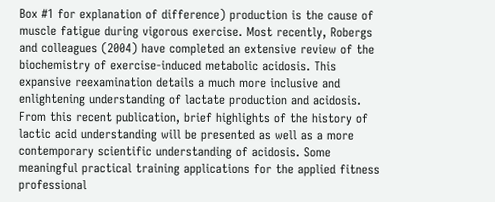Box #1 for explanation of difference) production is the cause of muscle fatigue during vigorous exercise. Most recently, Robergs and colleagues (2004) have completed an extensive review of the biochemistry of exercise-induced metabolic acidosis. This expansive reexamination details a much more inclusive and enlightening understanding of lactate production and acidosis. From this recent publication, brief highlights of the history of lactic acid understanding will be presented as well as a more contemporary scientific understanding of acidosis. Some meaningful practical training applications for the applied fitness professional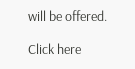will be offered.

Click here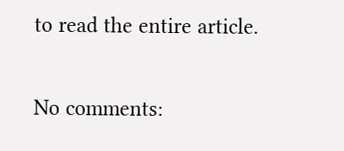to read the entire article.

No comments: